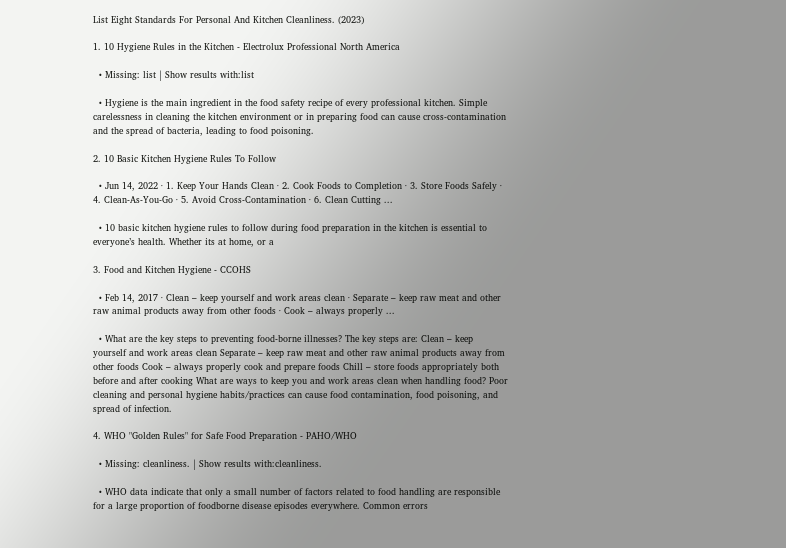List Eight Standards For Personal And Kitchen Cleanliness. (2023)

1. 10 Hygiene Rules in the Kitchen - Electrolux Professional North America

  • Missing: list | Show results with:list

  • Hygiene is the main ingredient in the food safety recipe of every professional kitchen. Simple carelessness in cleaning the kitchen environment or in preparing food can cause cross-contamination and the spread of bacteria, leading to food poisoning.

2. 10 Basic Kitchen Hygiene Rules To Follow

  • Jun 14, 2022 · 1. Keep Your Hands Clean · 2. Cook Foods to Completion · 3. Store Foods Safely · 4. Clean-As-You-Go · 5. Avoid Cross-Contamination · 6. Clean Cutting ...

  • 10 basic kitchen hygiene rules to follow during food preparation in the kitchen is essential to everyone’s health. Whether its at home, or a

3. Food and Kitchen Hygiene - CCOHS

  • Feb 14, 2017 · Clean – keep yourself and work areas clean · Separate – keep raw meat and other raw animal products away from other foods · Cook – always properly ...

  • What are the key steps to preventing food-borne illnesses? The key steps are: Clean – keep yourself and work areas clean Separate – keep raw meat and other raw animal products away from other foods Cook – always properly cook and prepare foods Chill – store foods appropriately both before and after cooking What are ways to keep you and work areas clean when handling food? Poor cleaning and personal hygiene habits/practices can cause food contamination, food poisoning, and spread of infection.

4. WHO "Golden Rules" for Safe Food Preparation - PAHO/WHO

  • Missing: cleanliness. | Show results with:cleanliness.

  • WHO data indicate that only a small number of factors related to food handling are responsible for a large proportion of foodborne disease episodes everywhere. Common errors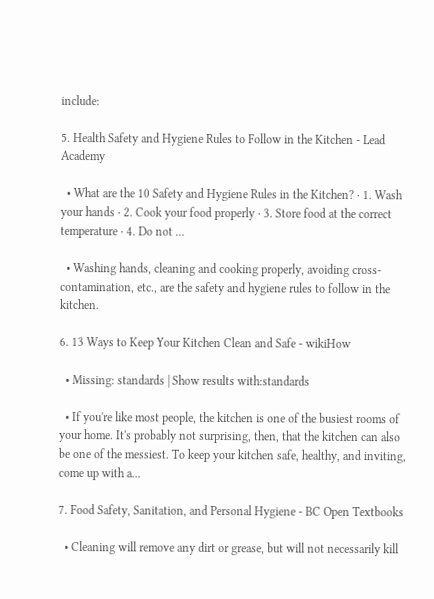include:

5. Health Safety and Hygiene Rules to Follow in the Kitchen - Lead Academy

  • What are the 10 Safety and Hygiene Rules in the Kitchen? · 1. Wash your hands · 2. Cook your food properly · 3. Store food at the correct temperature · 4. Do not ...

  • Washing hands, cleaning and cooking properly, avoiding cross-contamination, etc., are the safety and hygiene rules to follow in the kitchen.

6. 13 Ways to Keep Your Kitchen Clean and Safe - wikiHow

  • Missing: standards | Show results with:standards

  • If you're like most people, the kitchen is one of the busiest rooms of your home. It's probably not surprising, then, that the kitchen can also be one of the messiest. To keep your kitchen safe, healthy, and inviting, come up with a...

7. Food Safety, Sanitation, and Personal Hygiene - BC Open Textbooks

  • Cleaning will remove any dirt or grease, but will not necessarily kill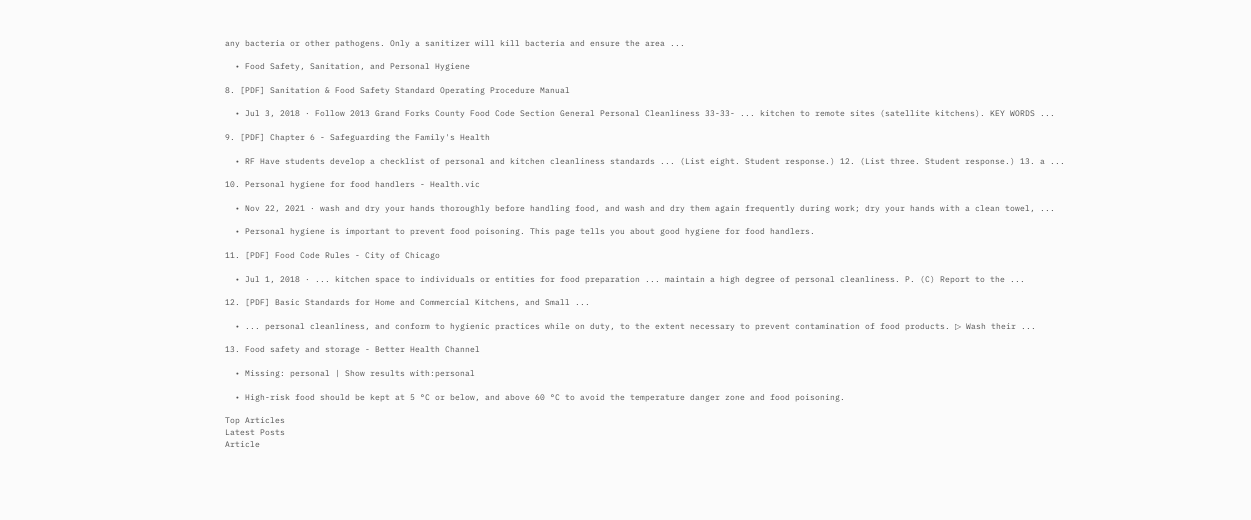any bacteria or other pathogens. Only a sanitizer will kill bacteria and ensure the area ...

  • Food Safety, Sanitation, and Personal Hygiene

8. [PDF] Sanitation & Food Safety Standard Operating Procedure Manual

  • Jul 3, 2018 · Follow 2013 Grand Forks County Food Code Section General Personal Cleanliness 33-33- ... kitchen to remote sites (satellite kitchens). KEY WORDS ...

9. [PDF] Chapter 6 - Safeguarding the Family's Health

  • RF Have students develop a checklist of personal and kitchen cleanliness standards ... (List eight. Student response.) 12. (List three. Student response.) 13. a ...

10. Personal hygiene for food handlers - Health.vic

  • Nov 22, 2021 · wash and dry your hands thoroughly before handling food, and wash and dry them again frequently during work; dry your hands with a clean towel, ...

  • Personal hygiene is important to prevent food poisoning. This page tells you about good hygiene for food handlers.

11. [PDF] Food Code Rules - City of Chicago

  • Jul 1, 2018 · ... kitchen space to individuals or entities for food preparation ... maintain a high degree of personal cleanliness. P. (C) Report to the ...

12. [PDF] Basic Standards for Home and Commercial Kitchens, and Small ...

  • ... personal cleanliness, and conform to hygienic practices while on duty, to the extent necessary to prevent contamination of food products. ▷ Wash their ...

13. Food safety and storage - Better Health Channel

  • Missing: personal | Show results with:personal

  • High-risk food should be kept at 5 °C or below, and above 60 °C to avoid the temperature danger zone and food poisoning.

Top Articles
Latest Posts
Article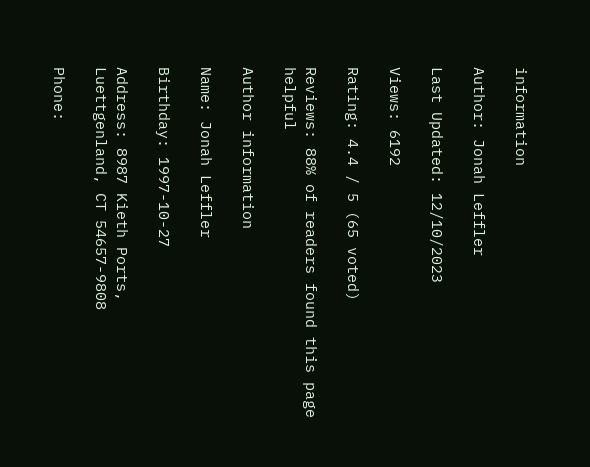information

Author: Jonah Leffler

Last Updated: 12/10/2023

Views: 6192

Rating: 4.4 / 5 (65 voted)

Reviews: 88% of readers found this page helpful

Author information

Name: Jonah Leffler

Birthday: 1997-10-27

Address: 8987 Kieth Ports, Luettgenland, CT 54657-9808

Phone: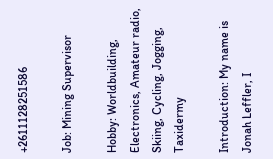+2611128251586

Job: Mining Supervisor

Hobby: Worldbuilding, Electronics, Amateur radio, Skiing, Cycling, Jogging, Taxidermy

Introduction: My name is Jonah Leffler, I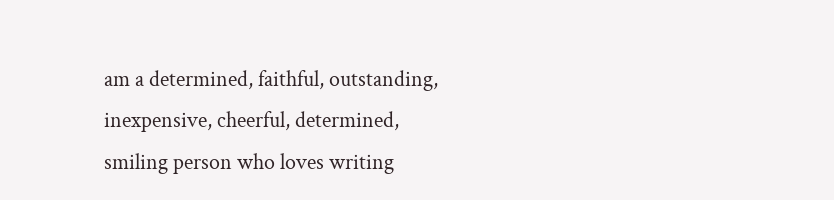am a determined, faithful, outstanding, inexpensive, cheerful, determined, smiling person who loves writing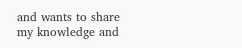and wants to share my knowledge and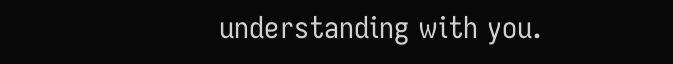understanding with you.